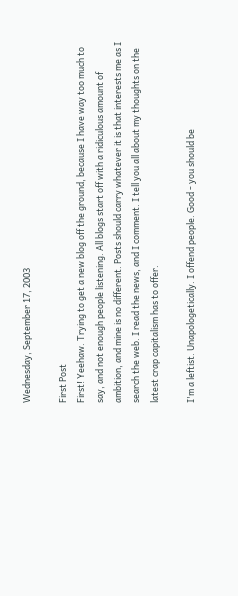Wednesday, September 17, 2003

First Post
First! Yeehaw. Trying to get a new blog off the ground, because I have way too much to say, and not enough people listening. All blogs start off with a ridiculous amount of ambition, and mine is no different. Posts should carry whatever it is that interests me as I search the web. I read the news, and I comment. I tell you all about my thoughts on the latest crap capitalism has to offer.

I'm a leftist. Unapologetically. I offend people. Good - you should be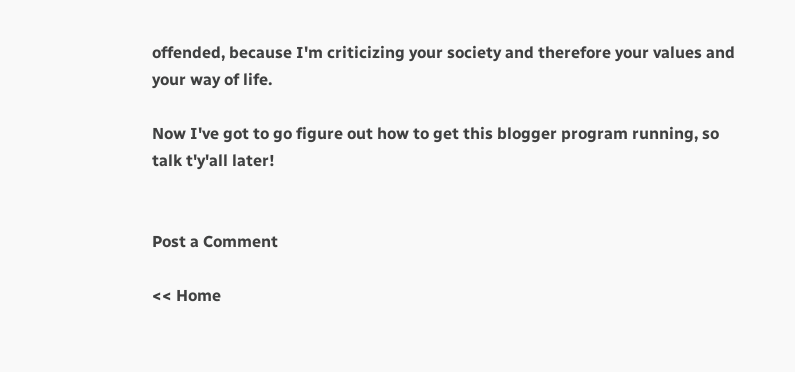offended, because I'm criticizing your society and therefore your values and your way of life.

Now I've got to go figure out how to get this blogger program running, so talk t'y'all later!


Post a Comment

<< Home